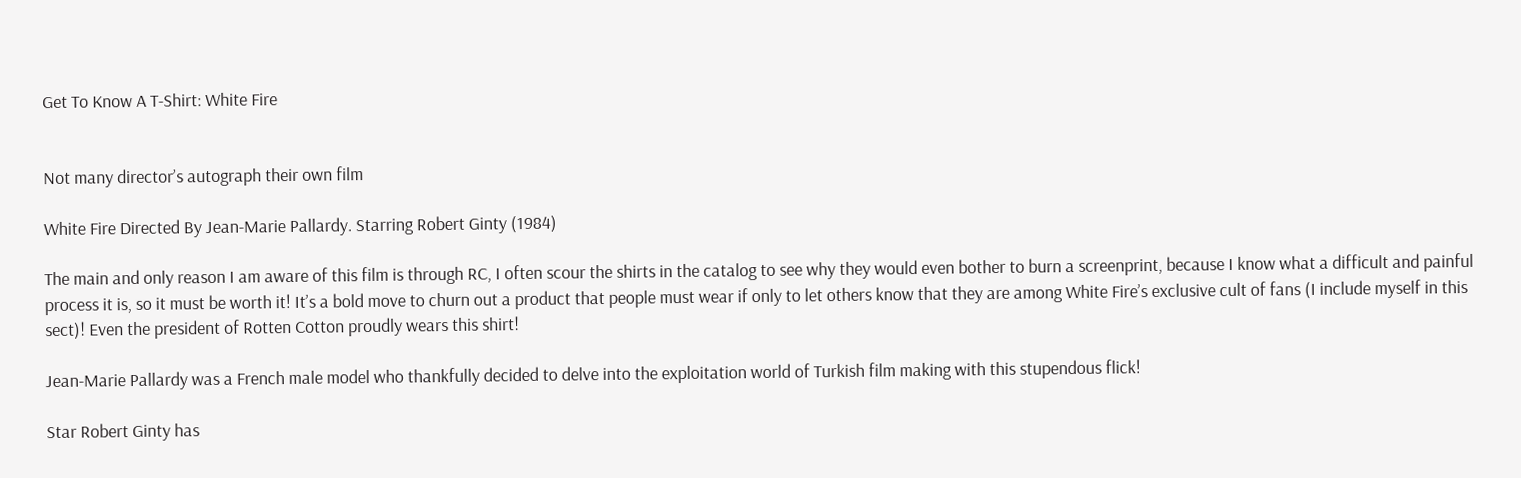Get To Know A T-Shirt: White Fire


Not many director’s autograph their own film

White Fire Directed By Jean-Marie Pallardy. Starring Robert Ginty (1984)

The main and only reason I am aware of this film is through RC, I often scour the shirts in the catalog to see why they would even bother to burn a screenprint, because I know what a difficult and painful process it is, so it must be worth it! It’s a bold move to churn out a product that people must wear if only to let others know that they are among White Fire’s exclusive cult of fans (I include myself in this sect)! Even the president of Rotten Cotton proudly wears this shirt!

Jean-Marie Pallardy was a French male model who thankfully decided to delve into the exploitation world of Turkish film making with this stupendous flick!

Star Robert Ginty has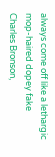always come off like a lethargic mop-haired dopey fake Charles Bronson,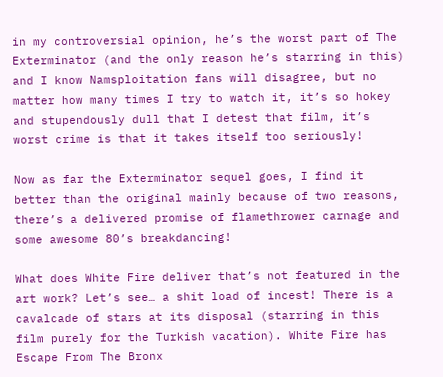in my controversial opinion, he’s the worst part of The Exterminator (and the only reason he’s starring in this) and I know Namsploitation fans will disagree, but no matter how many times I try to watch it, it’s so hokey and stupendously dull that I detest that film, it’s worst crime is that it takes itself too seriously!

Now as far the Exterminator sequel goes, I find it better than the original mainly because of two reasons, there’s a delivered promise of flamethrower carnage and some awesome 80’s breakdancing!

What does White Fire deliver that’s not featured in the art work? Let’s see… a shit load of incest! There is a cavalcade of stars at its disposal (starring in this film purely for the Turkish vacation). White Fire has Escape From The Bronx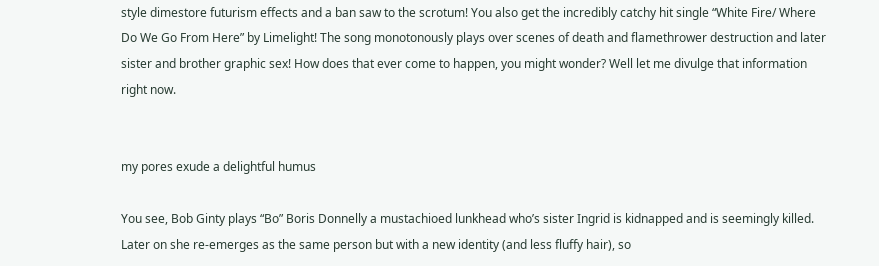style dimestore futurism effects and a ban saw to the scrotum! You also get the incredibly catchy hit single “White Fire/ Where Do We Go From Here” by Limelight! The song monotonously plays over scenes of death and flamethrower destruction and later sister and brother graphic sex! How does that ever come to happen, you might wonder? Well let me divulge that information right now.


my pores exude a delightful humus

You see, Bob Ginty plays “Bo” Boris Donnelly a mustachioed lunkhead who’s sister Ingrid is kidnapped and is seemingly killed. Later on she re-emerges as the same person but with a new identity (and less fluffy hair), so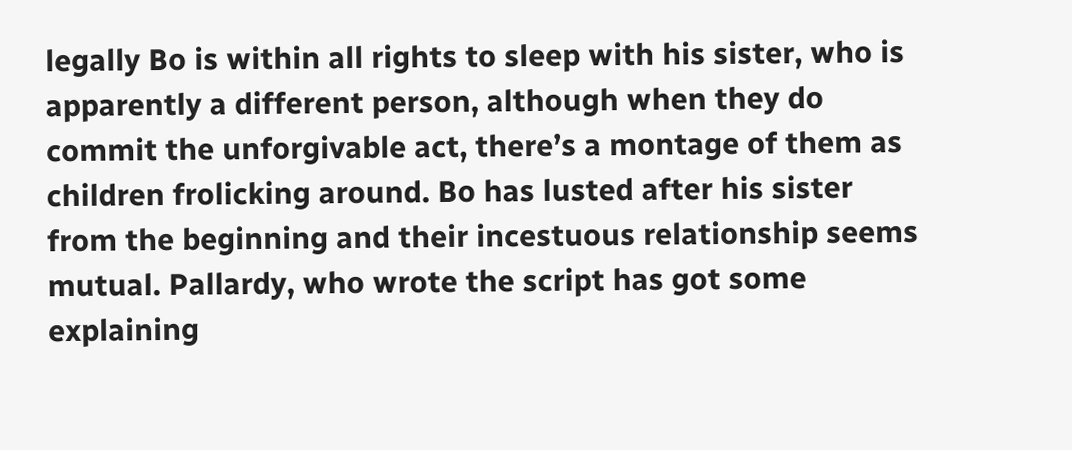legally Bo is within all rights to sleep with his sister, who is apparently a different person, although when they do commit the unforgivable act, there’s a montage of them as children frolicking around. Bo has lusted after his sister from the beginning and their incestuous relationship seems mutual. Pallardy, who wrote the script has got some explaining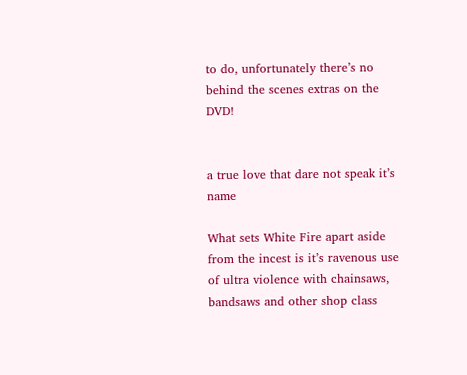to do, unfortunately there’s no behind the scenes extras on the DVD!


a true love that dare not speak it’s name

What sets White Fire apart aside from the incest is it’s ravenous use of ultra violence with chainsaws, bandsaws and other shop class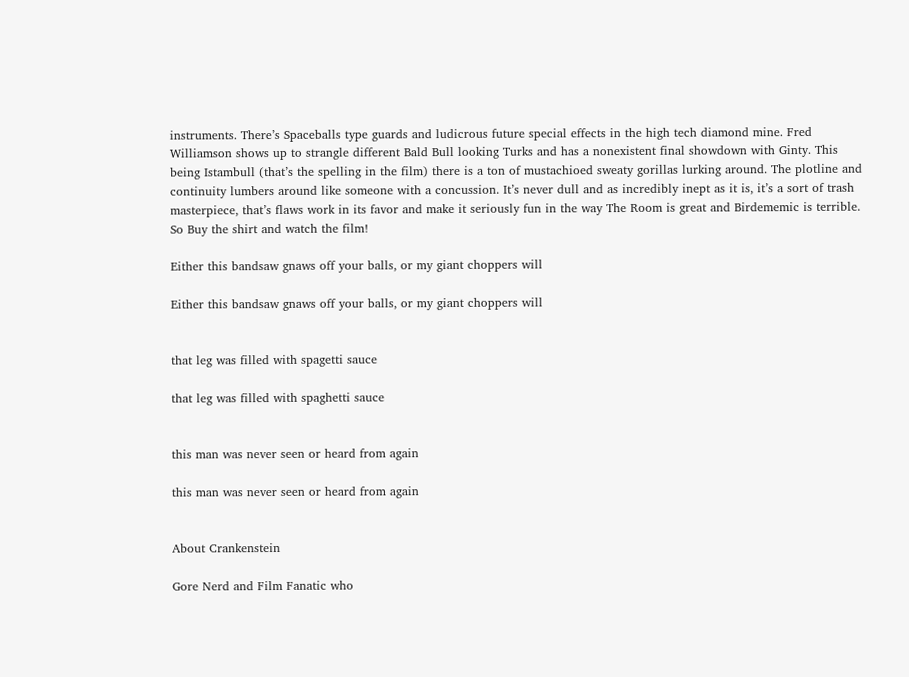instruments. There’s Spaceballs type guards and ludicrous future special effects in the high tech diamond mine. Fred Williamson shows up to strangle different Bald Bull looking Turks and has a nonexistent final showdown with Ginty. This being Istambull (that’s the spelling in the film) there is a ton of mustachioed sweaty gorillas lurking around. The plotline and continuity lumbers around like someone with a concussion. It’s never dull and as incredibly inept as it is, it’s a sort of trash masterpiece, that’s flaws work in its favor and make it seriously fun in the way The Room is great and Birdememic is terrible. So Buy the shirt and watch the film!

Either this bandsaw gnaws off your balls, or my giant choppers will

Either this bandsaw gnaws off your balls, or my giant choppers will


that leg was filled with spagetti sauce

that leg was filled with spaghetti sauce


this man was never seen or heard from again

this man was never seen or heard from again


About Crankenstein

Gore Nerd and Film Fanatic who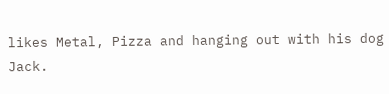likes Metal, Pizza and hanging out with his dog Jack.